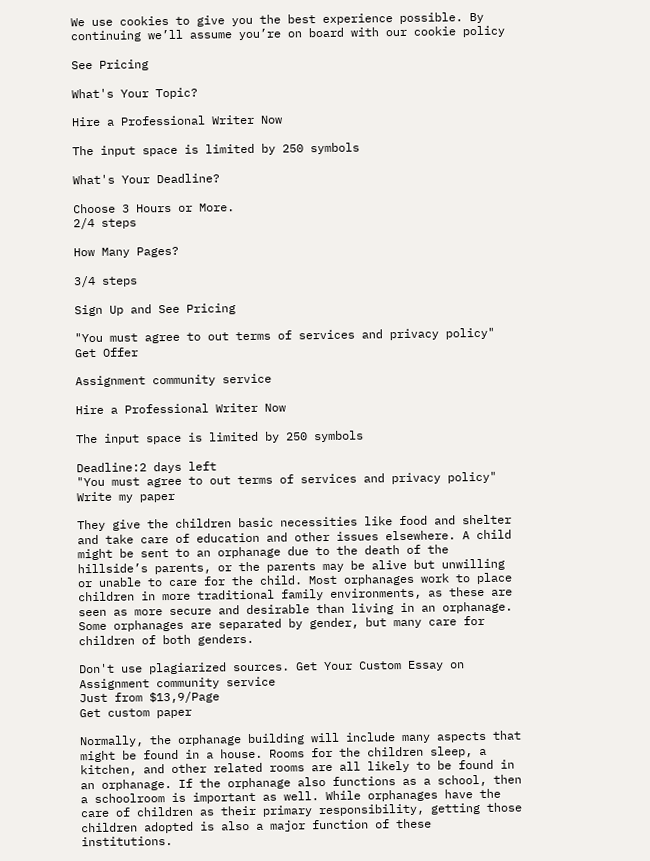We use cookies to give you the best experience possible. By continuing we’ll assume you’re on board with our cookie policy

See Pricing

What's Your Topic?

Hire a Professional Writer Now

The input space is limited by 250 symbols

What's Your Deadline?

Choose 3 Hours or More.
2/4 steps

How Many Pages?

3/4 steps

Sign Up and See Pricing

"You must agree to out terms of services and privacy policy"
Get Offer

Assignment community service

Hire a Professional Writer Now

The input space is limited by 250 symbols

Deadline:2 days left
"You must agree to out terms of services and privacy policy"
Write my paper

They give the children basic necessities like food and shelter and take care of education and other issues elsewhere. A child might be sent to an orphanage due to the death of the hillside’s parents, or the parents may be alive but unwilling or unable to care for the child. Most orphanages work to place children in more traditional family environments, as these are seen as more secure and desirable than living in an orphanage. Some orphanages are separated by gender, but many care for children of both genders.

Don't use plagiarized sources. Get Your Custom Essay on
Assignment community service
Just from $13,9/Page
Get custom paper

Normally, the orphanage building will include many aspects that might be found in a house. Rooms for the children sleep, a kitchen, and other related rooms are all likely to be found in an orphanage. If the orphanage also functions as a school, then a schoolroom is important as well. While orphanages have the care of children as their primary responsibility, getting those children adopted is also a major function of these institutions.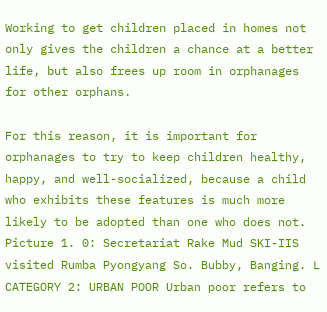Working to get children placed in homes not only gives the children a chance at a better life, but also frees up room in orphanages for other orphans.

For this reason, it is important for orphanages to try to keep children healthy, happy, and well-socialized, because a child who exhibits these features is much more likely to be adopted than one who does not. Picture 1. 0: Secretariat Rake Mud SKI-IIS visited Rumba Pyongyang So. Bubby, Banging. L CATEGORY 2: URBAN POOR Urban poor refers to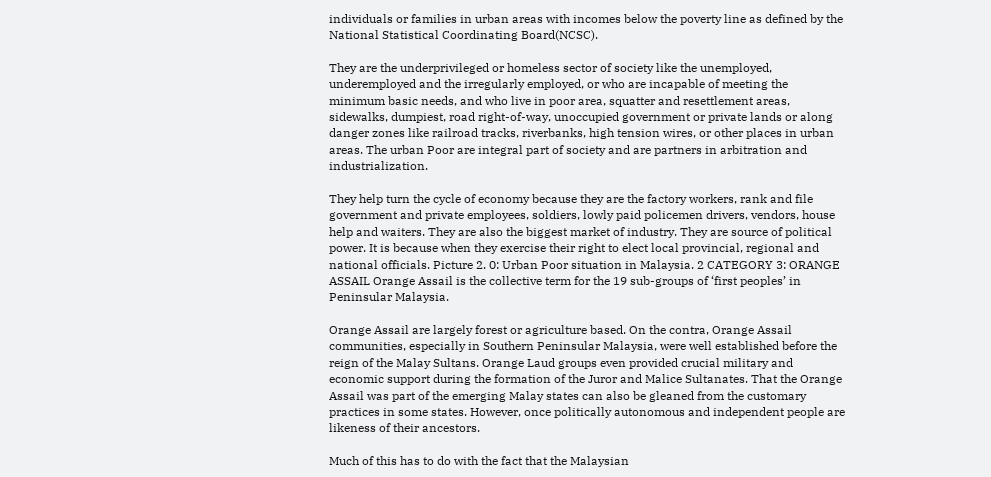individuals or families in urban areas with incomes below the poverty line as defined by the National Statistical Coordinating Board(NCSC).

They are the underprivileged or homeless sector of society like the unemployed, underemployed and the irregularly employed, or who are incapable of meeting the minimum basic needs, and who live in poor area, squatter and resettlement areas, sidewalks, dumpiest, road right-of-way, unoccupied government or private lands or along danger zones like railroad tracks, riverbanks, high tension wires, or other places in urban areas. The urban Poor are integral part of society and are partners in arbitration and industrialization.

They help turn the cycle of economy because they are the factory workers, rank and file government and private employees, soldiers, lowly paid policemen drivers, vendors, house help and waiters. They are also the biggest market of industry. They are source of political power. It is because when they exercise their right to elect local provincial, regional and national officials. Picture 2. 0: Urban Poor situation in Malaysia. 2 CATEGORY 3: ORANGE ASSAIL Orange Assail is the collective term for the 19 sub-groups of ‘first peoples’ in Peninsular Malaysia.

Orange Assail are largely forest or agriculture based. On the contra, Orange Assail communities, especially in Southern Peninsular Malaysia, were well established before the reign of the Malay Sultans. Orange Laud groups even provided crucial military and economic support during the formation of the Juror and Malice Sultanates. That the Orange Assail was part of the emerging Malay states can also be gleaned from the customary practices in some states. However, once politically autonomous and independent people are likeness of their ancestors.

Much of this has to do with the fact that the Malaysian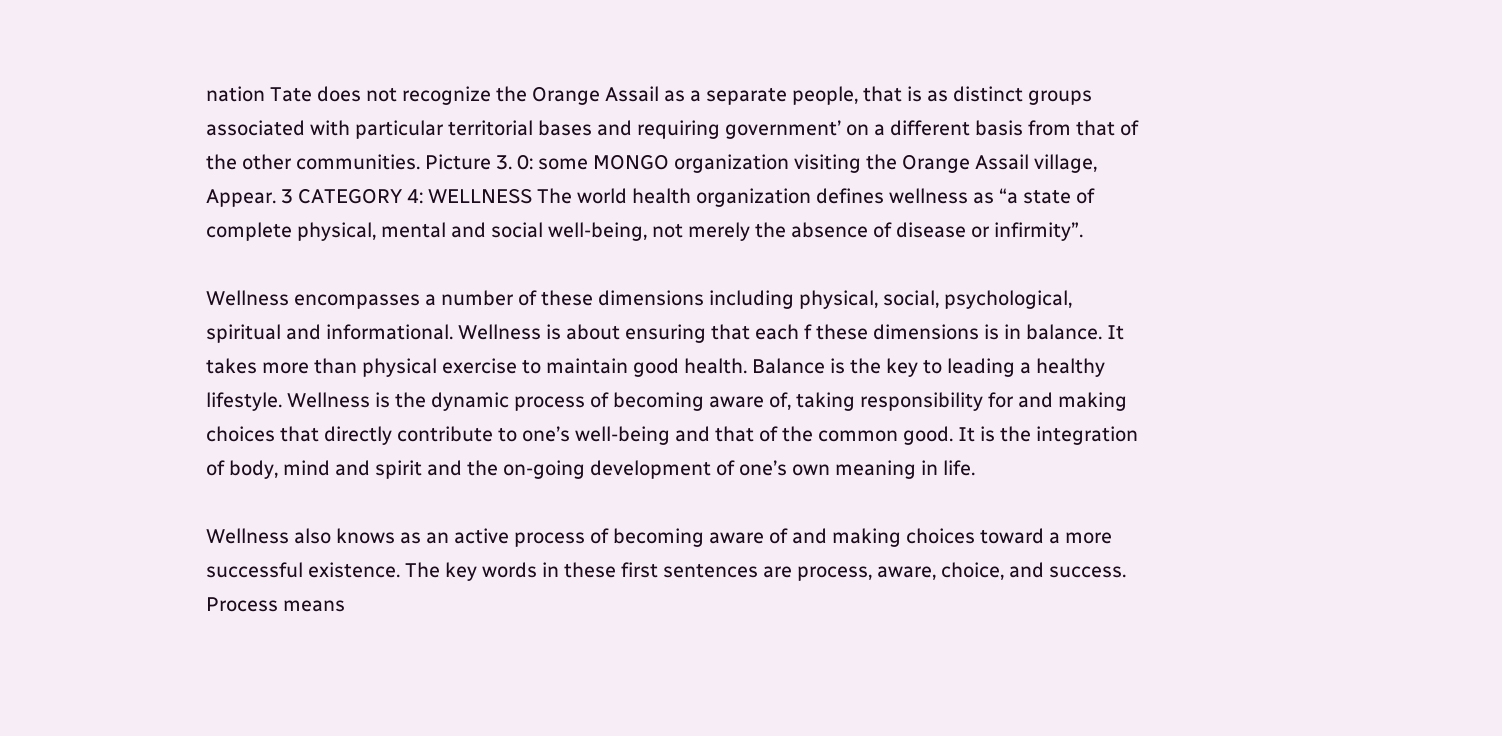nation Tate does not recognize the Orange Assail as a separate people, that is as distinct groups associated with particular territorial bases and requiring government’ on a different basis from that of the other communities. Picture 3. 0: some MONGO organization visiting the Orange Assail village, Appear. 3 CATEGORY 4: WELLNESS The world health organization defines wellness as “a state of complete physical, mental and social well-being, not merely the absence of disease or infirmity”.

Wellness encompasses a number of these dimensions including physical, social, psychological, spiritual and informational. Wellness is about ensuring that each f these dimensions is in balance. It takes more than physical exercise to maintain good health. Balance is the key to leading a healthy lifestyle. Wellness is the dynamic process of becoming aware of, taking responsibility for and making choices that directly contribute to one’s well-being and that of the common good. It is the integration of body, mind and spirit and the on-going development of one’s own meaning in life.

Wellness also knows as an active process of becoming aware of and making choices toward a more successful existence. The key words in these first sentences are process, aware, choice, and success. Process means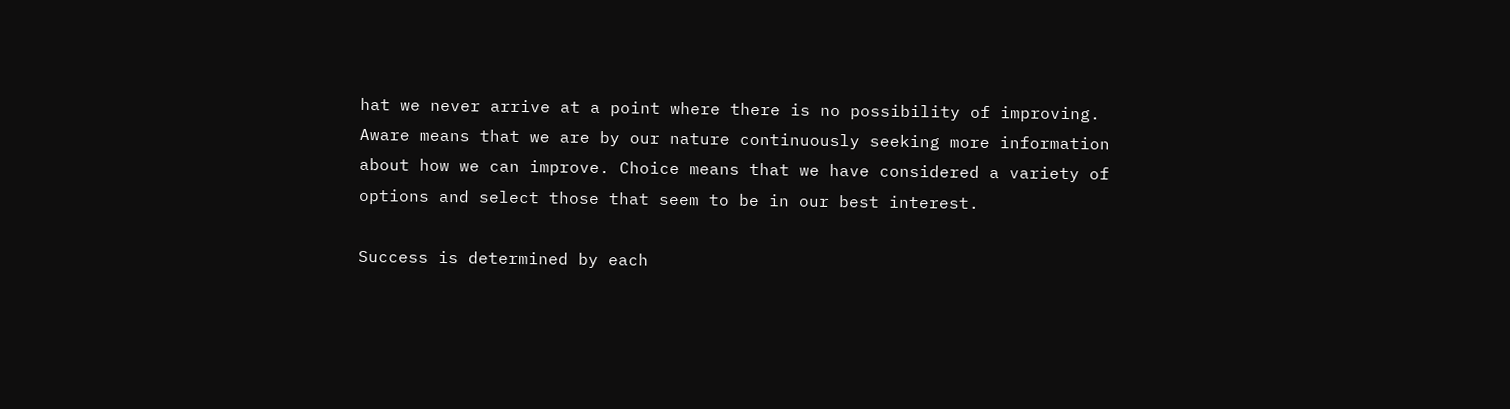hat we never arrive at a point where there is no possibility of improving. Aware means that we are by our nature continuously seeking more information about how we can improve. Choice means that we have considered a variety of options and select those that seem to be in our best interest.

Success is determined by each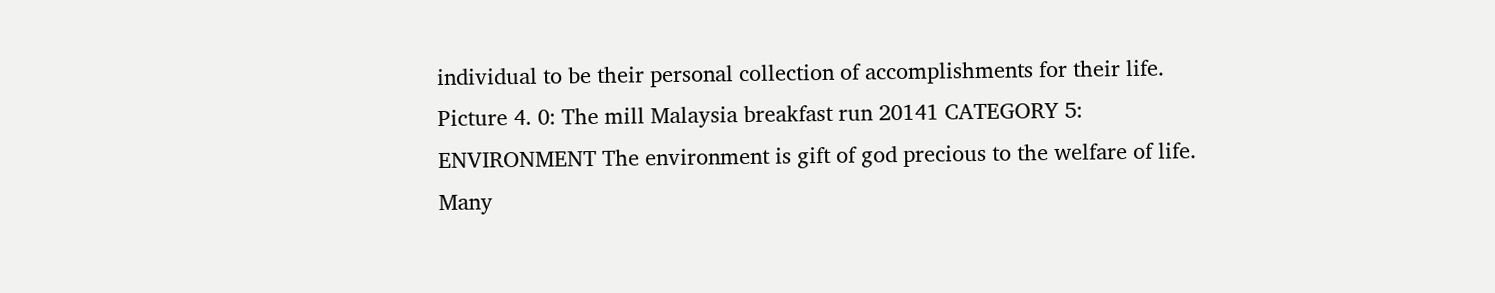individual to be their personal collection of accomplishments for their life. Picture 4. 0: The mill Malaysia breakfast run 20141 CATEGORY 5: ENVIRONMENT The environment is gift of god precious to the welfare of life. Many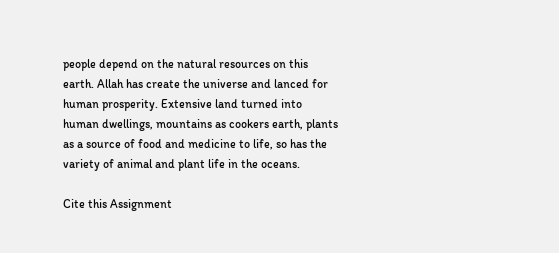people depend on the natural resources on this earth. Allah has create the universe and lanced for human prosperity. Extensive land turned into human dwellings, mountains as cookers earth, plants as a source of food and medicine to life, so has the variety of animal and plant life in the oceans.

Cite this Assignment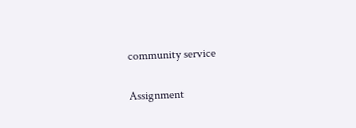community service

Assignment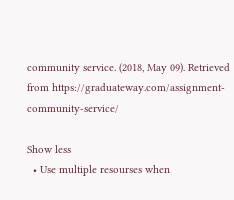community service. (2018, May 09). Retrieved from https://graduateway.com/assignment-community-service/

Show less
  • Use multiple resourses when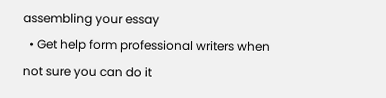assembling your essay
  • Get help form professional writers when not sure you can do it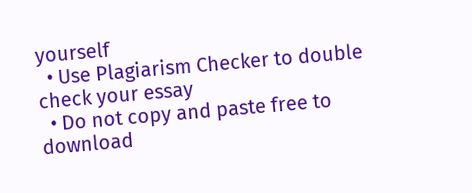yourself
  • Use Plagiarism Checker to double check your essay
  • Do not copy and paste free to download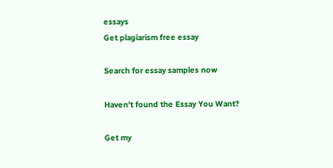essays
Get plagiarism free essay

Search for essay samples now

Haven't found the Essay You Want?

Get my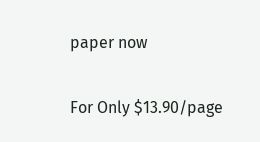paper now

For Only $13.90/page